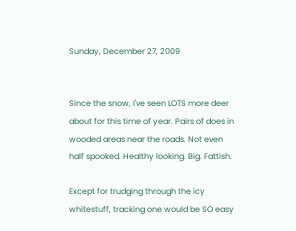Sunday, December 27, 2009


Since the snow, I've seen LOTS more deer about for this time of year. Pairs of does in wooded areas near the roads. Not even half spooked. Healthy looking. Big. Fattish.

Except for trudging through the icy whitestuff, tracking one would be SO easy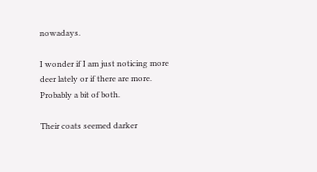nowadays.

I wonder if I am just noticing more deer lately or if there are more. Probably a bit of both.

Their coats seemed darker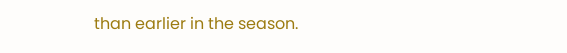than earlier in the season.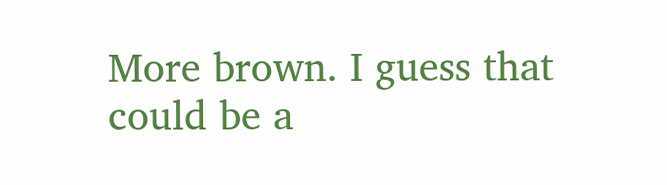More brown. I guess that could be a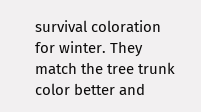survival coloration for winter. They match the tree trunk color better and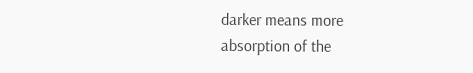darker means more absorption of the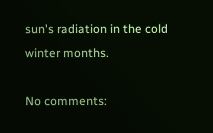sun's radiation in the cold winter months.

No comments: